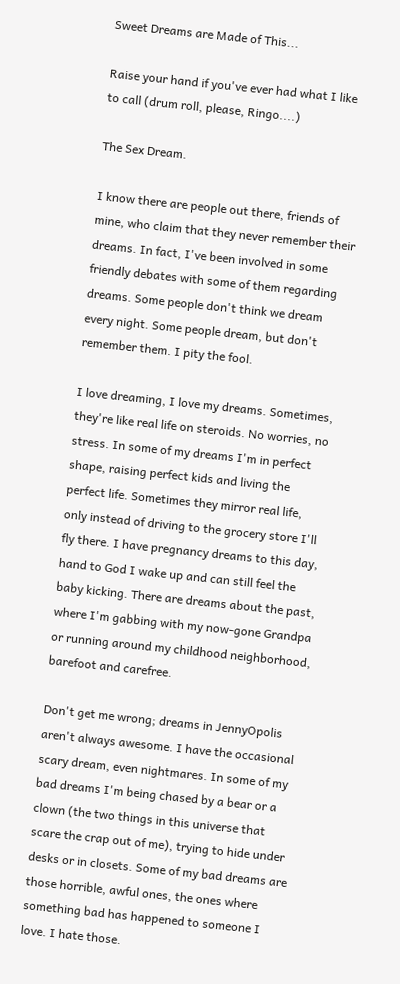Sweet Dreams are Made of This...

Raise your hand if you've ever had what I like to call (drum roll, please, Ringo....)

The Sex Dream.

I know there are people out there, friends of mine, who claim that they never remember their dreams. In fact, I've been involved in some friendly debates with some of them regarding dreams. Some people don't think we dream every night. Some people dream, but don't remember them. I pity the fool.

I love dreaming, I love my dreams. Sometimes, they're like real life on steroids. No worries, no stress. In some of my dreams I'm in perfect shape, raising perfect kids and living the perfect life. Sometimes they mirror real life, only instead of driving to the grocery store I'll fly there. I have pregnancy dreams to this day, hand to God I wake up and can still feel the baby kicking. There are dreams about the past, where I'm gabbing with my now-gone Grandpa or running around my childhood neighborhood, barefoot and carefree.

Don't get me wrong; dreams in JennyOpolis aren't always awesome. I have the occasional scary dream, even nightmares. In some of my bad dreams I'm being chased by a bear or a clown (the two things in this universe that scare the crap out of me), trying to hide under desks or in closets. Some of my bad dreams are those horrible, awful ones, the ones where something bad has happened to someone I love. I hate those.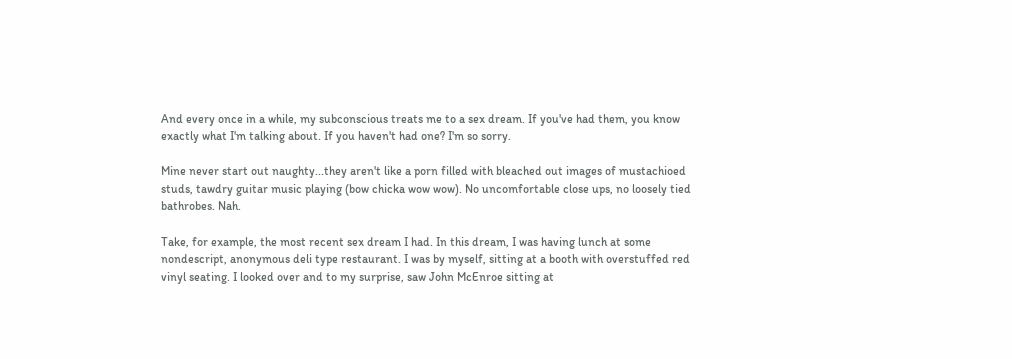And every once in a while, my subconscious treats me to a sex dream. If you've had them, you know exactly what I'm talking about. If you haven't had one? I'm so sorry.

Mine never start out naughty...they aren't like a porn filled with bleached out images of mustachioed studs, tawdry guitar music playing (bow chicka wow wow). No uncomfortable close ups, no loosely tied bathrobes. Nah.

Take, for example, the most recent sex dream I had. In this dream, I was having lunch at some nondescript, anonymous deli type restaurant. I was by myself, sitting at a booth with overstuffed red vinyl seating. I looked over and to my surprise, saw John McEnroe sitting at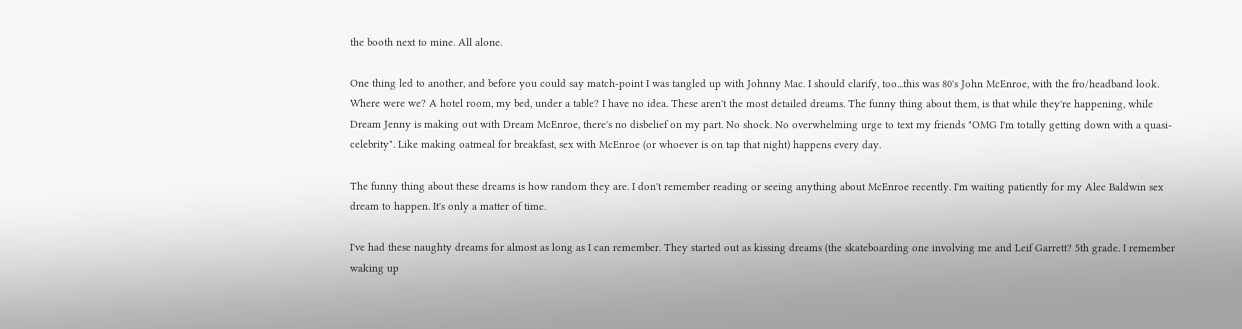the booth next to mine. All alone.

One thing led to another, and before you could say match-point I was tangled up with Johnny Mac. I should clarify, too...this was 80's John McEnroe, with the fro/headband look. Where were we? A hotel room, my bed, under a table? I have no idea. These aren't the most detailed dreams. The funny thing about them, is that while they're happening, while Dream Jenny is making out with Dream McEnroe, there's no disbelief on my part. No shock. No overwhelming urge to text my friends "OMG I'm totally getting down with a quasi-celebrity". Like making oatmeal for breakfast, sex with McEnroe (or whoever is on tap that night) happens every day.

The funny thing about these dreams is how random they are. I don't remember reading or seeing anything about McEnroe recently. I'm waiting patiently for my Alec Baldwin sex dream to happen. It's only a matter of time.

I've had these naughty dreams for almost as long as I can remember. They started out as kissing dreams (the skateboarding one involving me and Leif Garrett? 5th grade. I remember waking up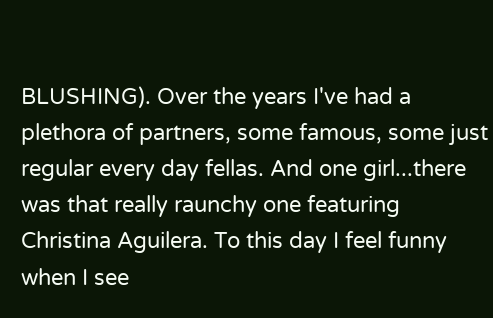BLUSHING). Over the years I've had a plethora of partners, some famous, some just regular every day fellas. And one girl...there was that really raunchy one featuring Christina Aguilera. To this day I feel funny when I see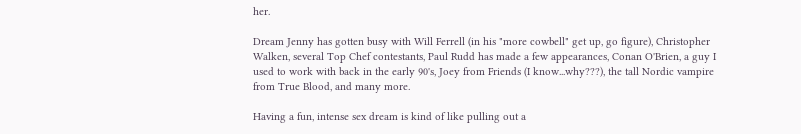her.

Dream Jenny has gotten busy with Will Ferrell (in his "more cowbell" get up, go figure), Christopher Walken, several Top Chef contestants, Paul Rudd has made a few appearances, Conan O'Brien, a guy I used to work with back in the early 90's, Joey from Friends (I know...why???), the tall Nordic vampire from True Blood, and many more.

Having a fun, intense sex dream is kind of like pulling out a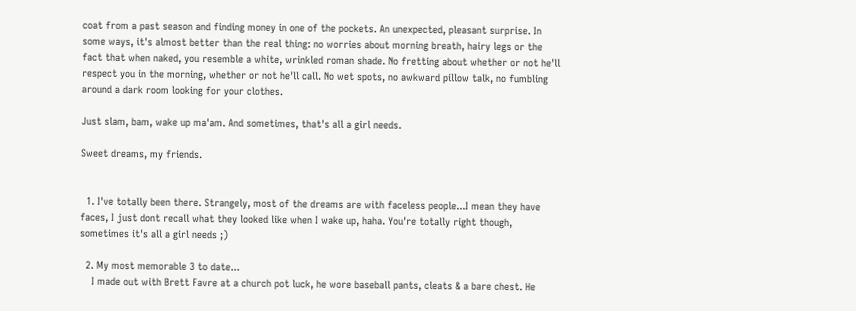coat from a past season and finding money in one of the pockets. An unexpected, pleasant surprise. In some ways, it's almost better than the real thing: no worries about morning breath, hairy legs or the fact that when naked, you resemble a white, wrinkled roman shade. No fretting about whether or not he'll respect you in the morning, whether or not he'll call. No wet spots, no awkward pillow talk, no fumbling around a dark room looking for your clothes.

Just slam, bam, wake up ma'am. And sometimes, that's all a girl needs.

Sweet dreams, my friends.


  1. I've totally been there. Strangely, most of the dreams are with faceless people...I mean they have faces, I just dont recall what they looked like when I wake up, haha. You're totally right though, sometimes it's all a girl needs ;)

  2. My most memorable 3 to date...
    I made out with Brett Favre at a church pot luck, he wore baseball pants, cleats & a bare chest. He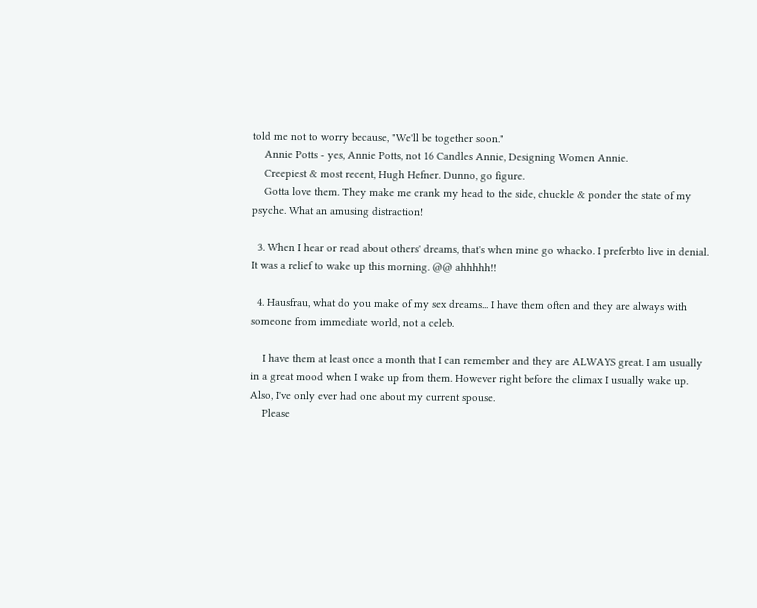told me not to worry because, "We'll be together soon."
    Annie Potts - yes, Annie Potts, not 16 Candles Annie, Designing Women Annie.
    Creepiest & most recent, Hugh Hefner. Dunno, go figure.
    Gotta love them. They make me crank my head to the side, chuckle & ponder the state of my psyche. What an amusing distraction!

  3. When I hear or read about others' dreams, that's when mine go whacko. I preferbto live in denial. It was a relief to wake up this morning. @@ ahhhhh!!

  4. Hausfrau, what do you make of my sex dreams... I have them often and they are always with someone from immediate world, not a celeb.

    I have them at least once a month that I can remember and they are ALWAYS great. I am usually in a great mood when I wake up from them. However right before the climax I usually wake up. Also, I've only ever had one about my current spouse.
    Please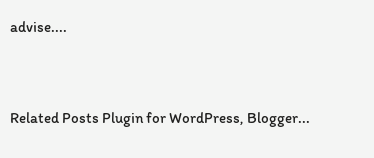advise....


Related Posts Plugin for WordPress, Blogger...